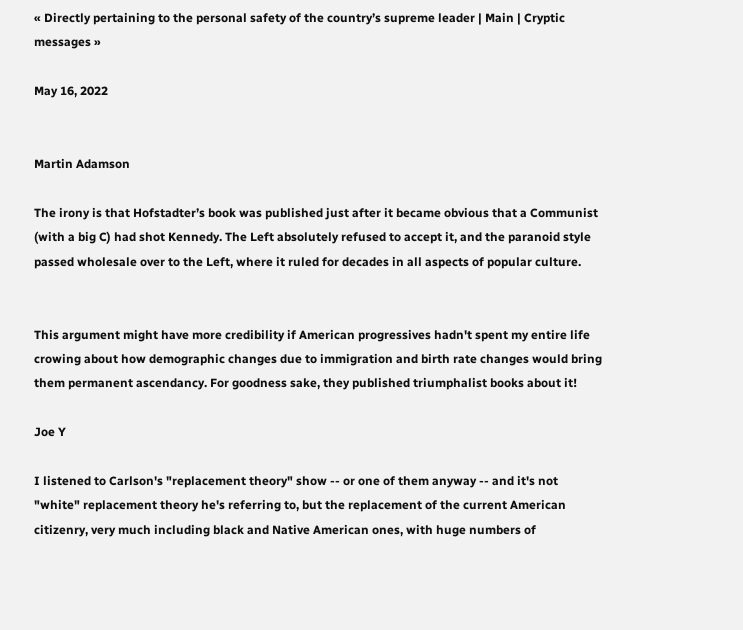« Directly pertaining to the personal safety of the country’s supreme leader | Main | Cryptic messages »

May 16, 2022


Martin Adamson

The irony is that Hofstadter’s book was published just after it became obvious that a Communist (with a big C) had shot Kennedy. The Left absolutely refused to accept it, and the paranoid style passed wholesale over to the Left, where it ruled for decades in all aspects of popular culture.


This argument might have more credibility if American progressives hadn't spent my entire life crowing about how demographic changes due to immigration and birth rate changes would bring them permanent ascendancy. For goodness sake, they published triumphalist books about it!

Joe Y

I listened to Carlson's "replacement theory" show -- or one of them anyway -- and it's not "white" replacement theory he's referring to, but the replacement of the current American citizenry, very much including black and Native American ones, with huge numbers of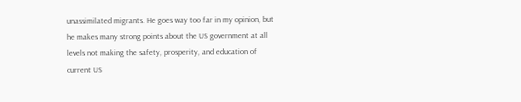unassimilated migrants. He goes way too far in my opinion, but he makes many strong points about the US government at all levels not making the safety, prosperity, and education of current US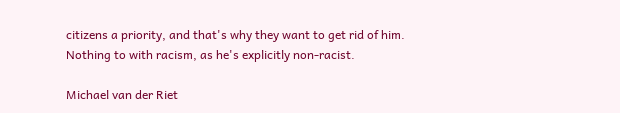citizens a priority, and that's why they want to get rid of him. Nothing to with racism, as he's explicitly non-racist.

Michael van der Riet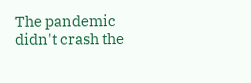The pandemic didn't crash the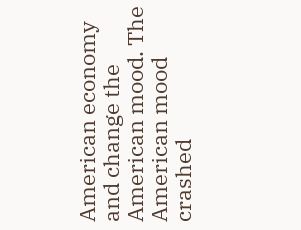American economy and change the American mood. The American mood crashed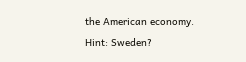the American economy. Hint: Sweden?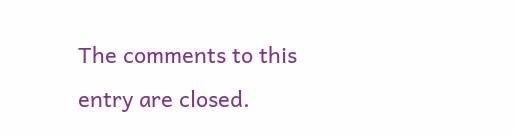The comments to this entry are closed.